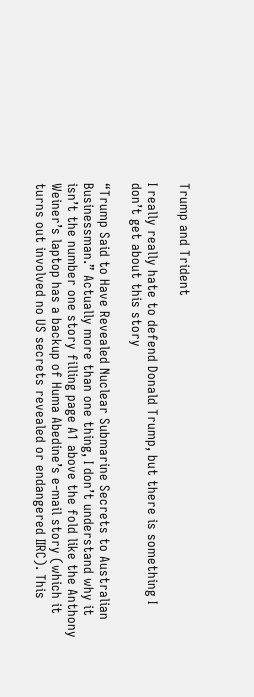Trump and Trident

I really really hate to defend Donald Trump, but there is something I don’t get about this story

“Trump Said to Have Revealed Nuclear Submarine Secrets to Australian Businessman.” Actually more than one thing, I don’t understand why it isn’t the number one story filling page A1 above the fold like the Anthony Weiner’s laptop has a backup of Huma Abedine’s e-mail story (which it turns out involved no US secrets revealed or endangered IIRC). This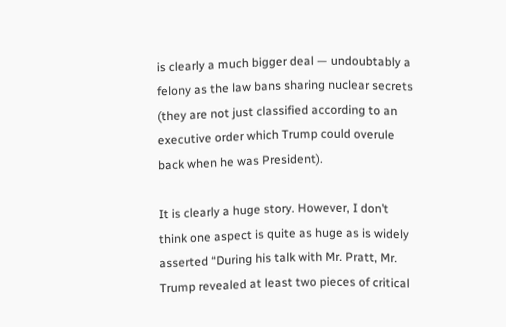is clearly a much bigger deal — undoubtably a felony as the law bans sharing nuclear secrets (they are not just classified according to an executive order which Trump could overule back when he was President).

It is clearly a huge story. However, I don’t think one aspect is quite as huge as is widely asserted “During his talk with Mr. Pratt, Mr. Trump revealed at least two pieces of critical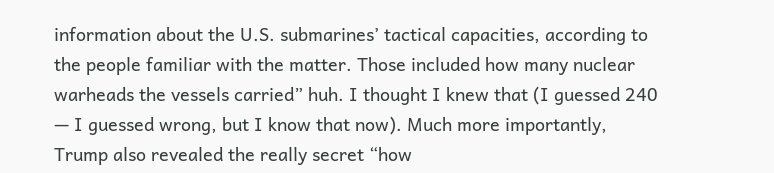information about the U.S. submarines’ tactical capacities, according to the people familiar with the matter. Those included how many nuclear warheads the vessels carried” huh. I thought I knew that (I guessed 240 — I guessed wrong, but I know that now). Much more importantly, Trump also revealed the really secret “how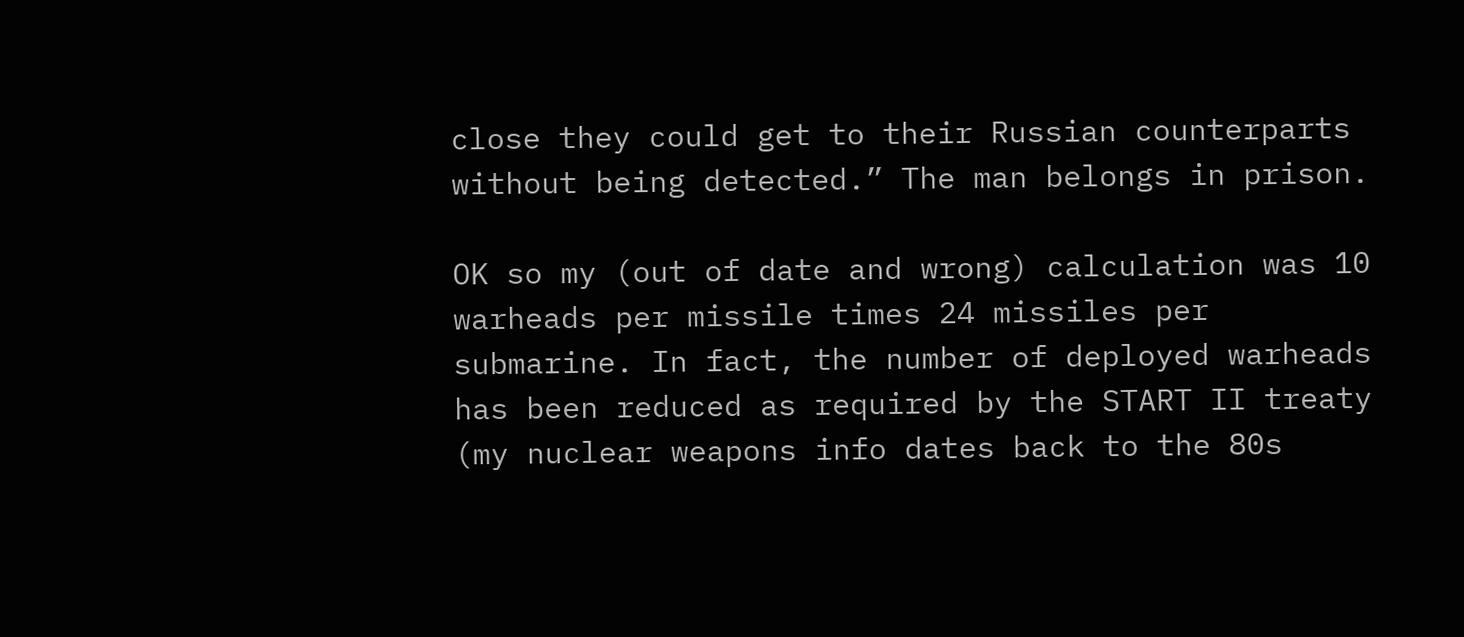close they could get to their Russian counterparts without being detected.” The man belongs in prison.

OK so my (out of date and wrong) calculation was 10 warheads per missile times 24 missiles per submarine. In fact, the number of deployed warheads has been reduced as required by the START II treaty (my nuclear weapons info dates back to the 80s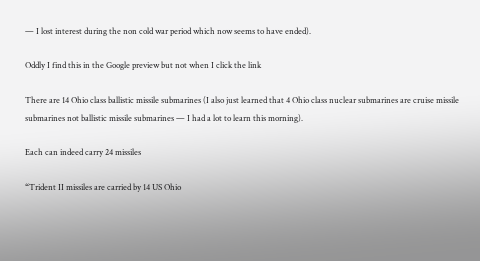— I lost interest during the non cold war period which now seems to have ended).

Oddly I find this in the Google preview but not when I click the link

There are 14 Ohio class ballistic missile submarines (I also just learned that 4 Ohio class nuclear submarines are cruise missile submarines not ballistic missile submarines — I had a lot to learn this morning).

Each can indeed carry 24 missiles

“Trident II missiles are carried by 14 US Ohio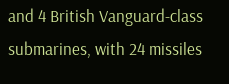and 4 British Vanguard-class submarines, with 24 missiles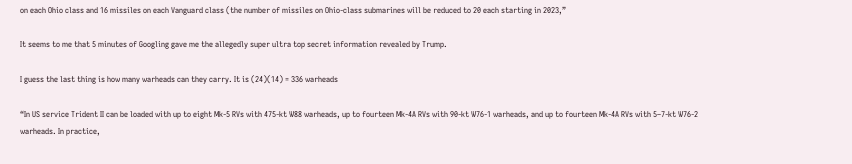on each Ohio class and 16 missiles on each Vanguard class (the number of missiles on Ohio-class submarines will be reduced to 20 each starting in 2023,”

It seems to me that 5 minutes of Googling gave me the allegedly super ultra top secret information revealed by Trump.

I guess the last thing is how many warheads can they carry. It is (24)(14) = 336 warheads

“In US service Trident II can be loaded with up to eight Mk-5 RVs with 475-kt W88 warheads, up to fourteen Mk-4A RVs with 90-kt W76-1 warheads, and up to fourteen Mk-4A RVs with 5–7-kt W76-2 warheads. In practice,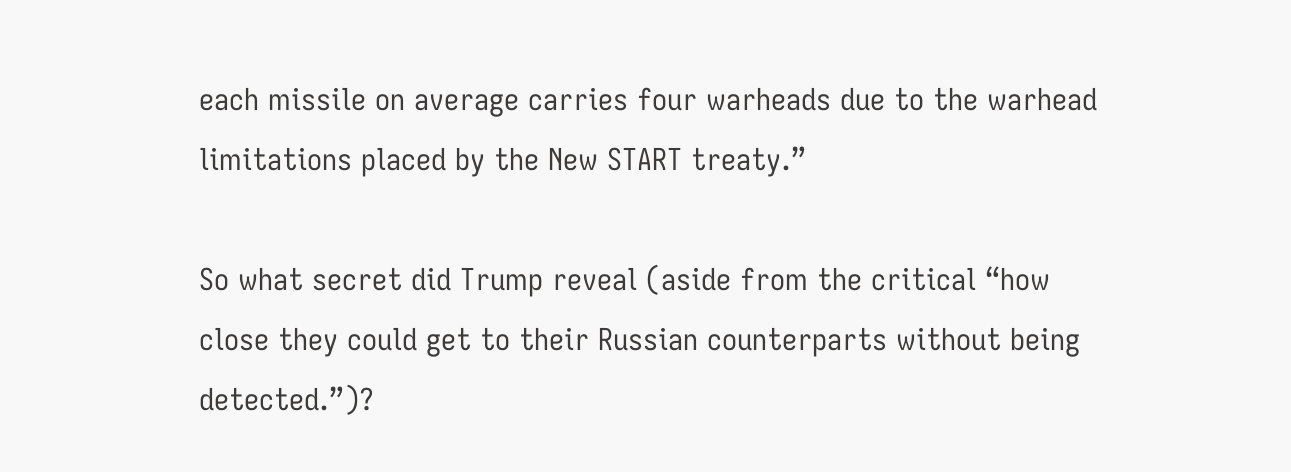each missile on average carries four warheads due to the warhead limitations placed by the New START treaty.”

So what secret did Trump reveal (aside from the critical “how close they could get to their Russian counterparts without being detected.”)?